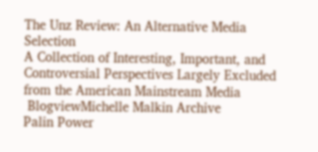The Unz Review: An Alternative Media Selection
A Collection of Interesting, Important, and Controversial Perspectives Largely Excluded from the American Mainstream Media
 BlogviewMichelle Malkin Archive
Palin Power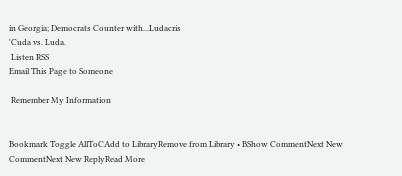in Georgia; Democrats Counter with...Ludacris
'Cuda vs. Luda.
 Listen RSS
Email This Page to Someone

 Remember My Information


Bookmark Toggle AllToCAdd to LibraryRemove from Library • BShow CommentNext New CommentNext New ReplyRead More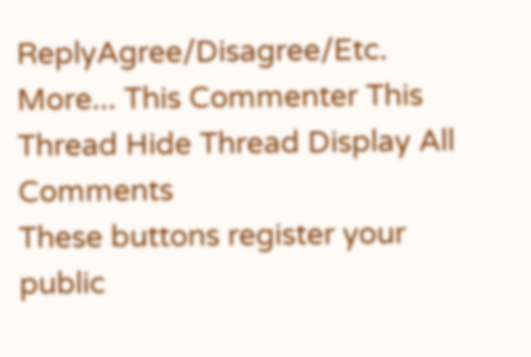ReplyAgree/Disagree/Etc. More... This Commenter This Thread Hide Thread Display All Comments
These buttons register your public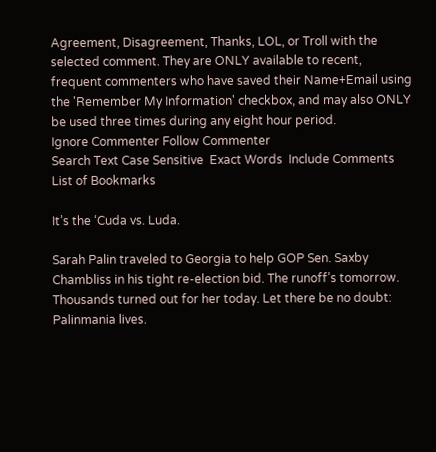Agreement, Disagreement, Thanks, LOL, or Troll with the selected comment. They are ONLY available to recent, frequent commenters who have saved their Name+Email using the 'Remember My Information' checkbox, and may also ONLY be used three times during any eight hour period.
Ignore Commenter Follow Commenter
Search Text Case Sensitive  Exact Words  Include Comments
List of Bookmarks

It’s the ‘Cuda vs. Luda.

Sarah Palin traveled to Georgia to help GOP Sen. Saxby Chambliss in his tight re-election bid. The runoff’s tomorrow. Thousands turned out for her today. Let there be no doubt: Palinmania lives.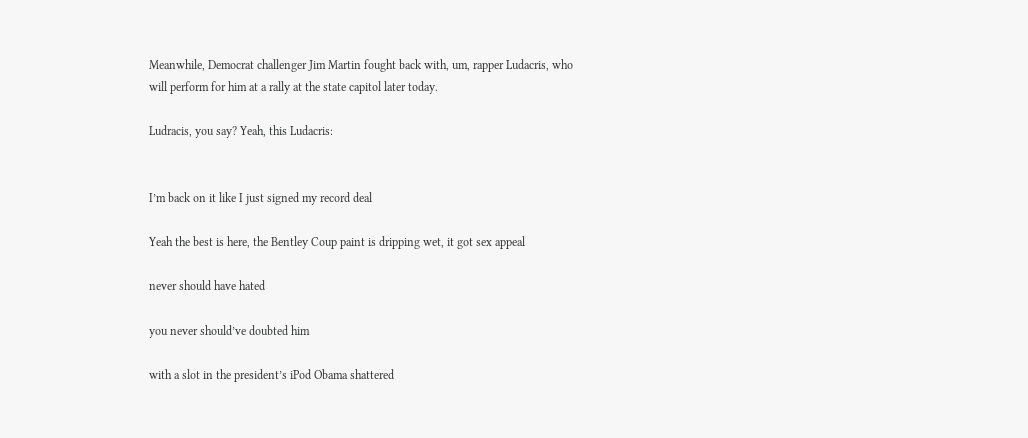Meanwhile, Democrat challenger Jim Martin fought back with, um, rapper Ludacris, who will perform for him at a rally at the state capitol later today.

Ludracis, you say? Yeah, this Ludacris:


I’m back on it like I just signed my record deal

Yeah the best is here, the Bentley Coup paint is dripping wet, it got sex appeal

never should have hated

you never should’ve doubted him

with a slot in the president’s iPod Obama shattered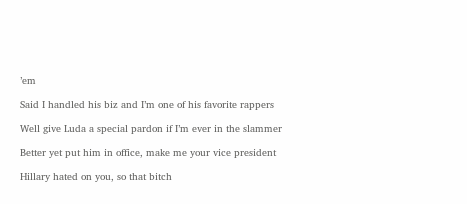’em

Said I handled his biz and I’m one of his favorite rappers

Well give Luda a special pardon if I’m ever in the slammer

Better yet put him in office, make me your vice president

Hillary hated on you, so that bitch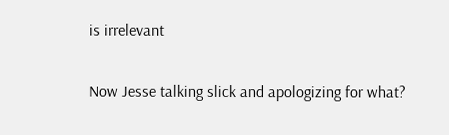is irrelevant

Now Jesse talking slick and apologizing for what?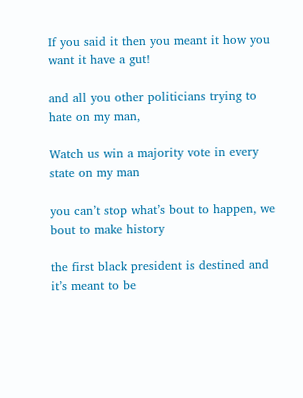If you said it then you meant it how you want it have a gut!

and all you other politicians trying to hate on my man,

Watch us win a majority vote in every state on my man

you can’t stop what’s bout to happen, we bout to make history

the first black president is destined and it’s meant to be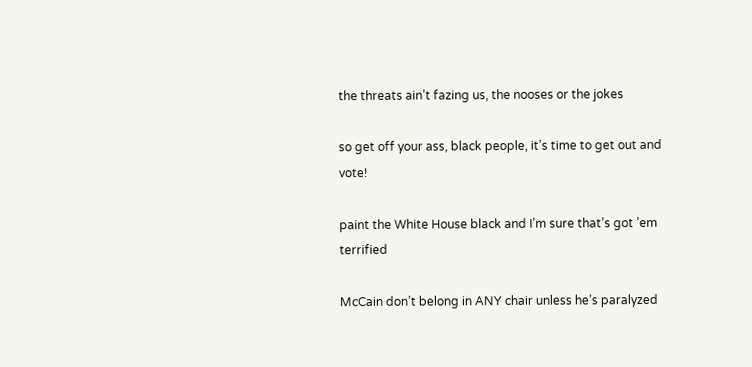the threats ain’t fazing us, the nooses or the jokes

so get off your ass, black people, it’s time to get out and vote!

paint the White House black and I’m sure that’s got ’em terrified

McCain don’t belong in ANY chair unless he’s paralyzed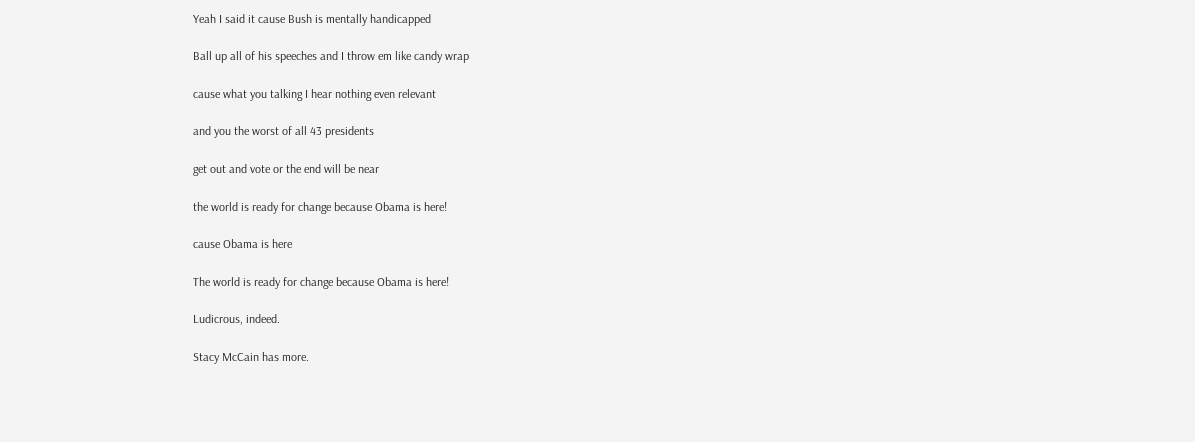Yeah I said it cause Bush is mentally handicapped

Ball up all of his speeches and I throw em like candy wrap

cause what you talking I hear nothing even relevant

and you the worst of all 43 presidents

get out and vote or the end will be near

the world is ready for change because Obama is here!

cause Obama is here

The world is ready for change because Obama is here!

Ludicrous, indeed.

Stacy McCain has more.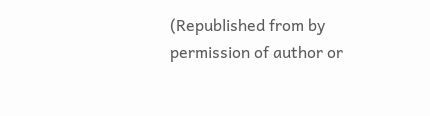(Republished from by permission of author or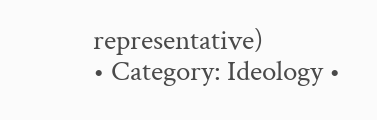representative)
• Category: Ideology •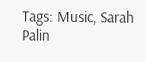Tags: Music, Sarah Palin